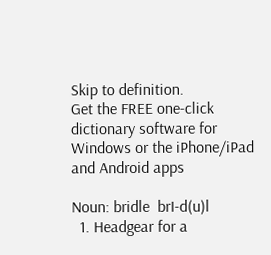Skip to definition.
Get the FREE one-click dictionary software for Windows or the iPhone/iPad and Android apps

Noun: bridle  brI-d(u)l
  1. Headgear for a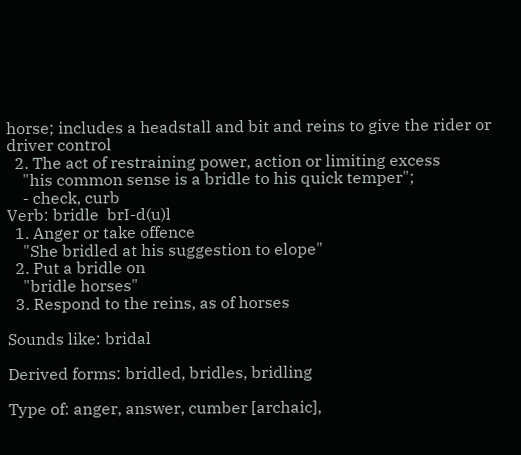horse; includes a headstall and bit and reins to give the rider or driver control
  2. The act of restraining power, action or limiting excess
    "his common sense is a bridle to his quick temper";
    - check, curb
Verb: bridle  brI-d(u)l
  1. Anger or take offence
    "She bridled at his suggestion to elope"
  2. Put a bridle on
    "bridle horses"
  3. Respond to the reins, as of horses

Sounds like: bridal

Derived forms: bridled, bridles, bridling

Type of: anger, answer, cumber [archaic],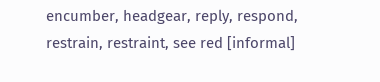encumber, headgear, reply, respond, restrain, restraint, see red [informal]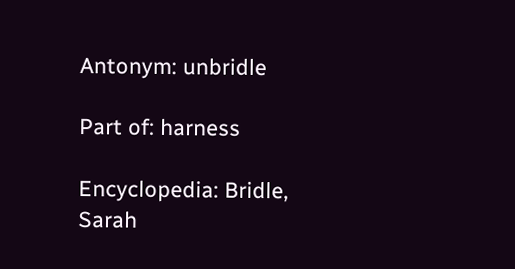Antonym: unbridle

Part of: harness

Encyclopedia: Bridle, Sarah